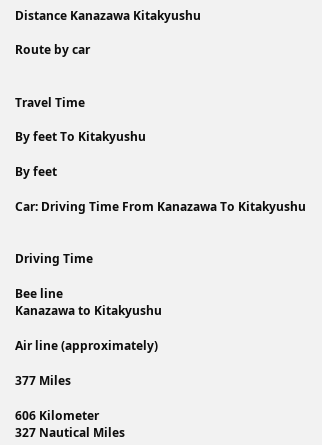Distance Kanazawa Kitakyushu

Route by car


Travel Time

By feet To Kitakyushu

By feet

Car: Driving Time From Kanazawa To Kitakyushu


Driving Time

Bee line
Kanazawa to Kitakyushu

Air line (approximately)

377 Miles

606 Kilometer
327 Nautical Miles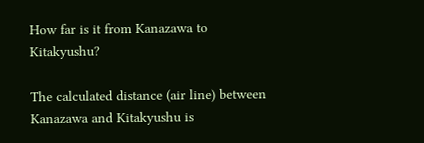How far is it from Kanazawa to Kitakyushu?

The calculated distance (air line) between Kanazawa and Kitakyushu is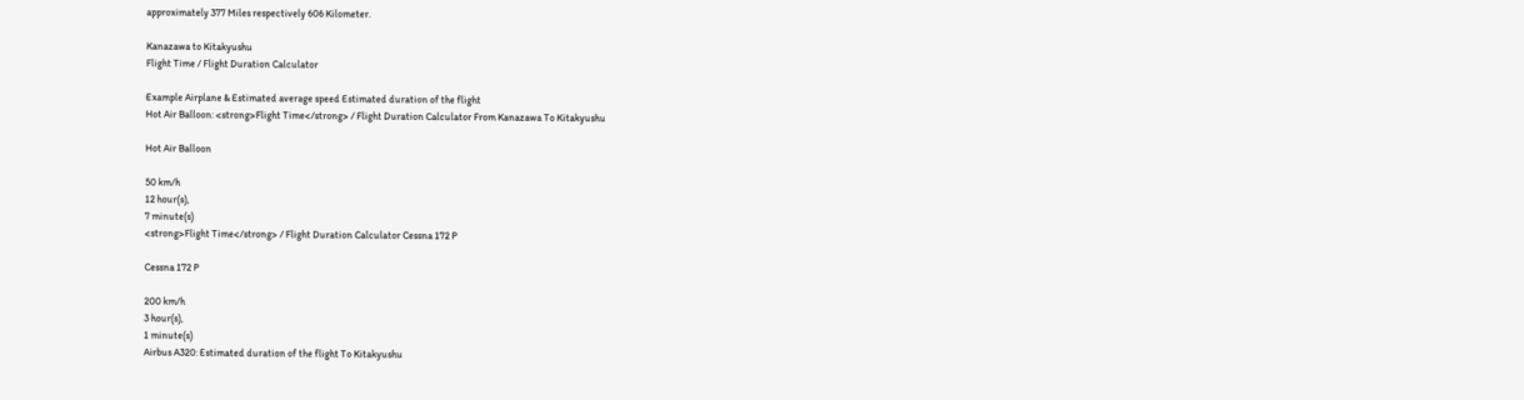approximately 377 Miles respectively 606 Kilometer.

Kanazawa to Kitakyushu
Flight Time / Flight Duration Calculator

Example Airplane & Estimated average speed Estimated duration of the flight
Hot Air Balloon: <strong>Flight Time</strong> / Flight Duration Calculator From Kanazawa To Kitakyushu

Hot Air Balloon

50 km/h
12 hour(s),
7 minute(s)
<strong>Flight Time</strong> / Flight Duration Calculator Cessna 172 P

Cessna 172 P

200 km/h
3 hour(s),
1 minute(s)
Airbus A320: Estimated duration of the flight To Kitakyushu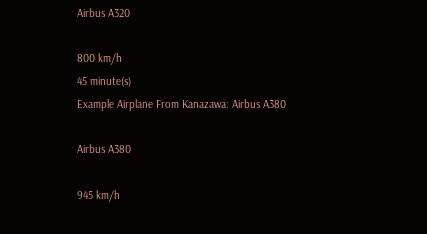Airbus A320

800 km/h
45 minute(s)
Example Airplane From Kanazawa: Airbus A380

Airbus A380

945 km/h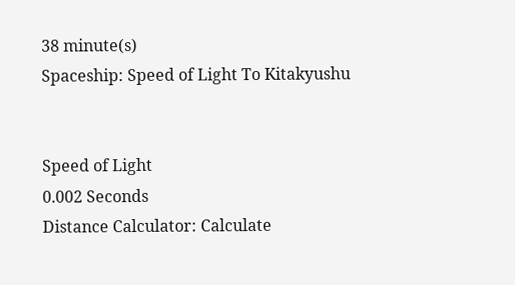38 minute(s)
Spaceship: Speed of Light To Kitakyushu


Speed of Light
0.002 Seconds
Distance Calculator: Calculate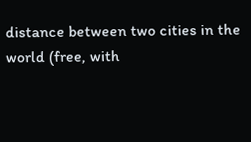distance between two cities in the world (free, with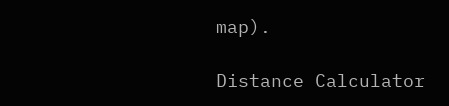map).

Distance Calculator